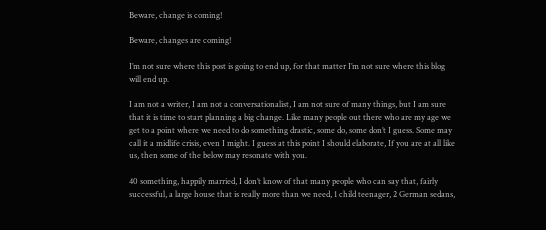Beware, change is coming!

Beware, changes are coming!

I’m not sure where this post is going to end up, for that matter I’m not sure where this blog will end up.

I am not a writer, I am not a conversationalist, I am not sure of many things, but I am sure that it is time to start planning a big change. Like many people out there who are my age we get to a point where we need to do something drastic, some do, some don’t I guess. Some may call it a midlife crisis, even I might. I guess at this point I should elaborate, If you are at all like us, then some of the below may resonate with you.

40 something, happily married, I don’t know of that many people who can say that, fairly successful, a large house that is really more than we need, 1 child teenager, 2 German sedans,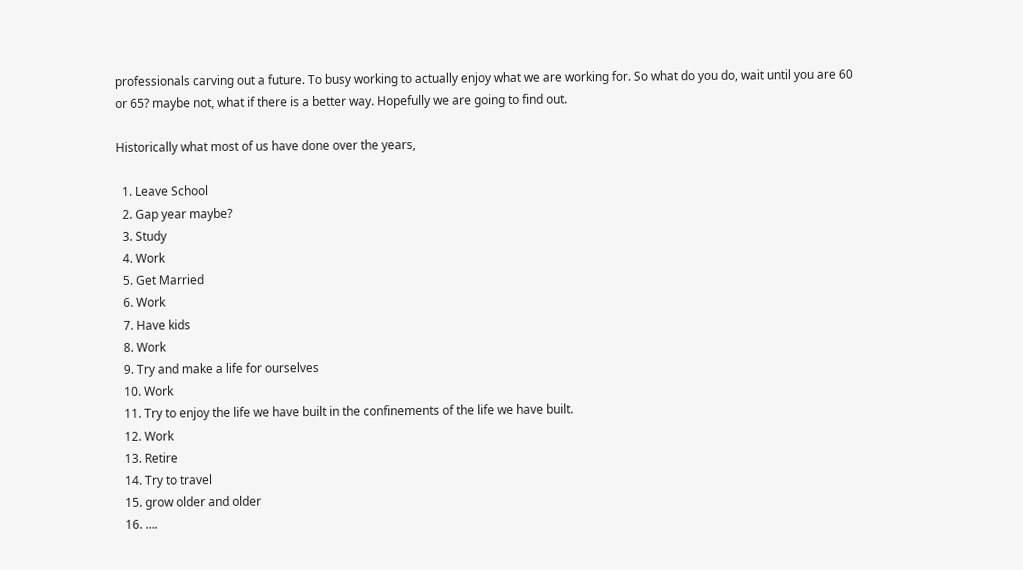professionals carving out a future. To busy working to actually enjoy what we are working for. So what do you do, wait until you are 60 or 65? maybe not, what if there is a better way. Hopefully we are going to find out.

Historically what most of us have done over the years,

  1. Leave School
  2. Gap year maybe?
  3. Study
  4. Work
  5. Get Married
  6. Work
  7. Have kids
  8. Work
  9. Try and make a life for ourselves
  10. Work
  11. Try to enjoy the life we have built in the confinements of the life we have built.
  12. Work
  13. Retire
  14. Try to travel
  15. grow older and older
  16. ….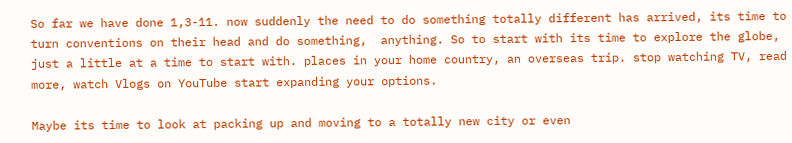So far we have done 1,3-11. now suddenly the need to do something totally different has arrived, its time to turn conventions on their head and do something,  anything. So to start with its time to explore the globe, just a little at a time to start with. places in your home country, an overseas trip. stop watching TV, read more, watch Vlogs on YouTube start expanding your options.

Maybe its time to look at packing up and moving to a totally new city or even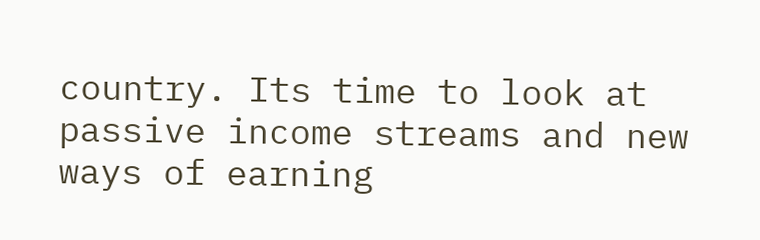country. Its time to look at passive income streams and new ways of earning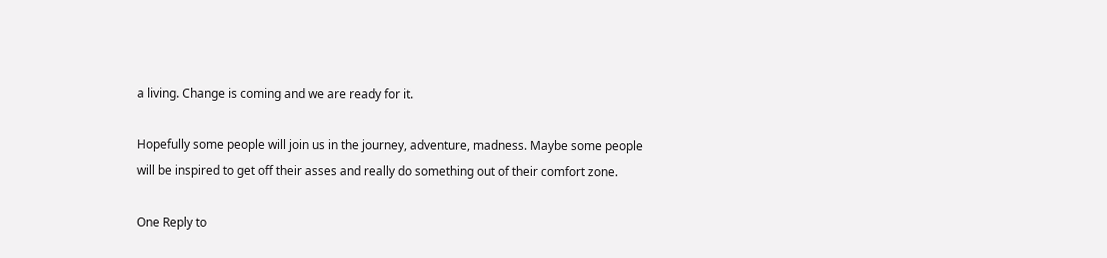a living. Change is coming and we are ready for it.

Hopefully some people will join us in the journey, adventure, madness. Maybe some people will be inspired to get off their asses and really do something out of their comfort zone.

One Reply to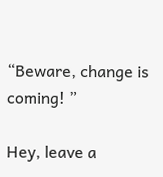“Beware, change is coming! ”

Hey, leave a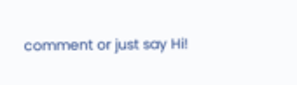comment or just say Hi!